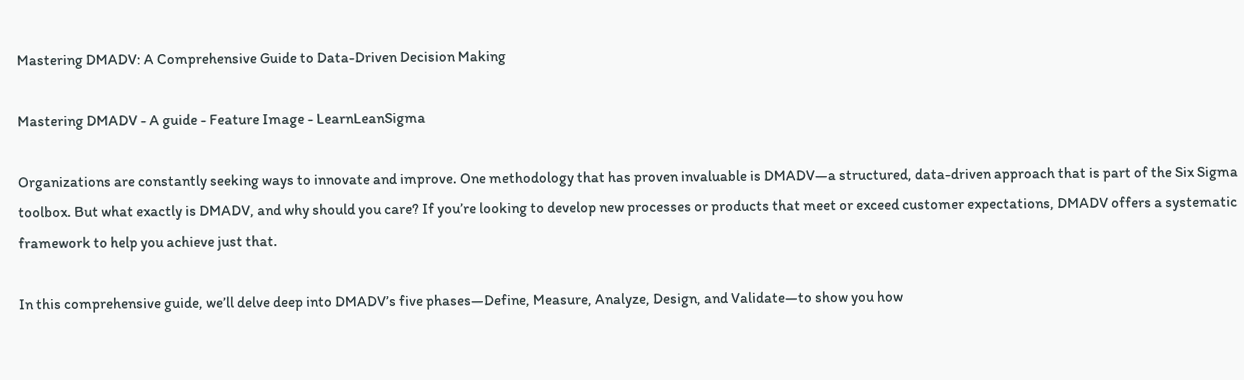Mastering DMADV: A Comprehensive Guide to Data-Driven Decision Making

Mastering DMADV - A guide - Feature Image - LearnLeanSigma

Organizations are constantly seeking ways to innovate and improve. One methodology that has proven invaluable is DMADV—a structured, data-driven approach that is part of the Six Sigma toolbox. But what exactly is DMADV, and why should you care? If you’re looking to develop new processes or products that meet or exceed customer expectations, DMADV offers a systematic framework to help you achieve just that.

In this comprehensive guide, we’ll delve deep into DMADV’s five phases—Define, Measure, Analyze, Design, and Validate—to show you how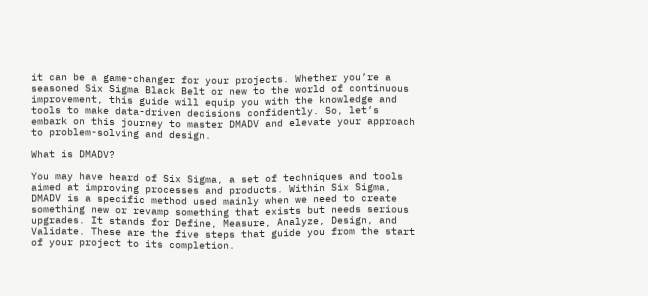it can be a game-changer for your projects. Whether you’re a seasoned Six Sigma Black Belt or new to the world of continuous improvement, this guide will equip you with the knowledge and tools to make data-driven decisions confidently. So, let’s embark on this journey to master DMADV and elevate your approach to problem-solving and design.

What is DMADV?

You may have heard of Six Sigma, a set of techniques and tools aimed at improving processes and products. Within Six Sigma, DMADV is a specific method used mainly when we need to create something new or revamp something that exists but needs serious upgrades. It stands for Define, Measure, Analyze, Design, and Validate. These are the five steps that guide you from the start of your project to its completion.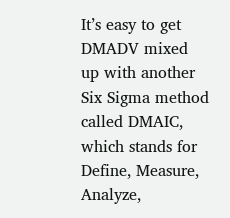It’s easy to get DMADV mixed up with another Six Sigma method called DMAIC, which stands for Define, Measure, Analyze,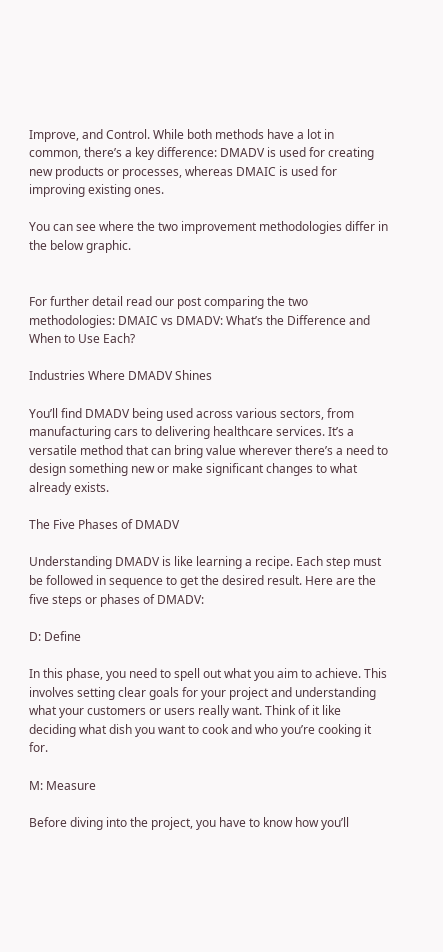Improve, and Control. While both methods have a lot in common, there’s a key difference: DMADV is used for creating new products or processes, whereas DMAIC is used for improving existing ones.

You can see where the two improvement methodologies differ in the below graphic.


For further detail read our post comparing the two methodologies: DMAIC vs DMADV: What’s the Difference and When to Use Each?

Industries Where DMADV Shines

You’ll find DMADV being used across various sectors, from manufacturing cars to delivering healthcare services. It’s a versatile method that can bring value wherever there’s a need to design something new or make significant changes to what already exists.

The Five Phases of DMADV

Understanding DMADV is like learning a recipe. Each step must be followed in sequence to get the desired result. Here are the five steps or phases of DMADV:

D: Define

In this phase, you need to spell out what you aim to achieve. This involves setting clear goals for your project and understanding what your customers or users really want. Think of it like deciding what dish you want to cook and who you’re cooking it for.

M: Measure

Before diving into the project, you have to know how you’ll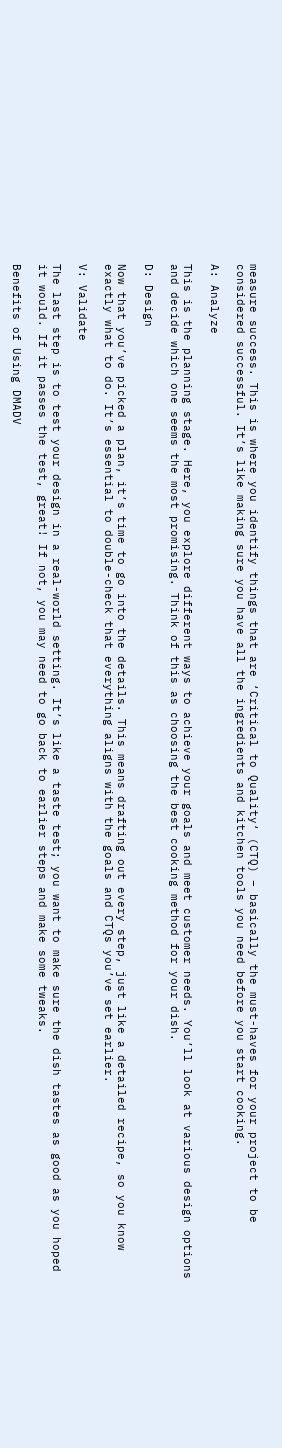measure success. This is where you identify things that are ‘Critical to Quality‘ (CTQ) – basically the must-haves for your project to be considered successful. It’s like making sure you have all the ingredients and kitchen tools you need before you start cooking.

A: Analyze

This is the planning stage. Here, you explore different ways to achieve your goals and meet customer needs. You’ll look at various design options and decide which one seems the most promising. Think of this as choosing the best cooking method for your dish.

D: Design

Now that you’ve picked a plan, it’s time to go into the details. This means drafting out every step, just like a detailed recipe, so you know exactly what to do. It’s essential to double-check that everything aligns with the goals and CTQs you’ve set earlier.

V: Validate

The last step is to test your design in a real-world setting. It’s like a taste test; you want to make sure the dish tastes as good as you hoped it would. If it passes the test, great! If not, you may need to go back to earlier steps and make some tweaks.

Benefits of Using DMADV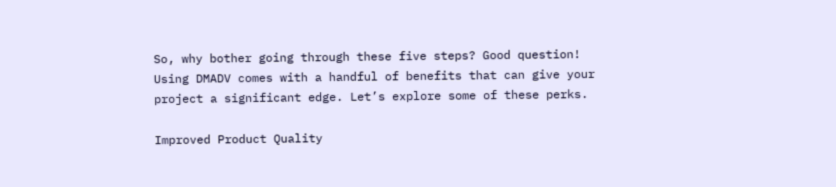So, why bother going through these five steps? Good question! Using DMADV comes with a handful of benefits that can give your project a significant edge. Let’s explore some of these perks.

Improved Product Quality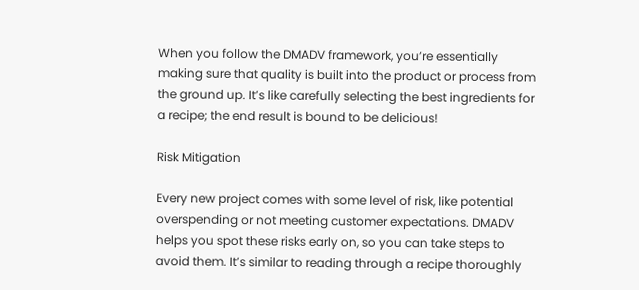When you follow the DMADV framework, you’re essentially making sure that quality is built into the product or process from the ground up. It’s like carefully selecting the best ingredients for a recipe; the end result is bound to be delicious!

Risk Mitigation

Every new project comes with some level of risk, like potential overspending or not meeting customer expectations. DMADV helps you spot these risks early on, so you can take steps to avoid them. It’s similar to reading through a recipe thoroughly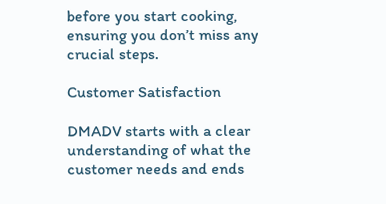before you start cooking, ensuring you don’t miss any crucial steps.

Customer Satisfaction

DMADV starts with a clear understanding of what the customer needs and ends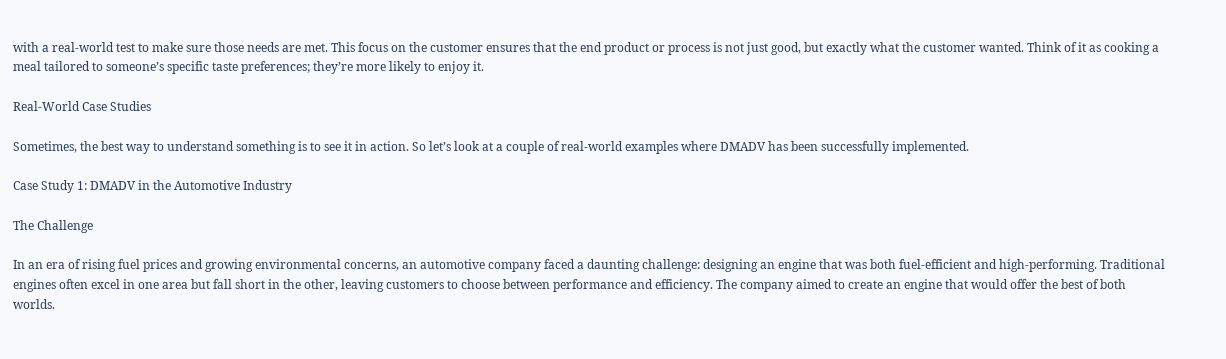with a real-world test to make sure those needs are met. This focus on the customer ensures that the end product or process is not just good, but exactly what the customer wanted. Think of it as cooking a meal tailored to someone’s specific taste preferences; they’re more likely to enjoy it.

Real-World Case Studies

Sometimes, the best way to understand something is to see it in action. So let’s look at a couple of real-world examples where DMADV has been successfully implemented.

Case Study 1: DMADV in the Automotive Industry

The Challenge

In an era of rising fuel prices and growing environmental concerns, an automotive company faced a daunting challenge: designing an engine that was both fuel-efficient and high-performing. Traditional engines often excel in one area but fall short in the other, leaving customers to choose between performance and efficiency. The company aimed to create an engine that would offer the best of both worlds.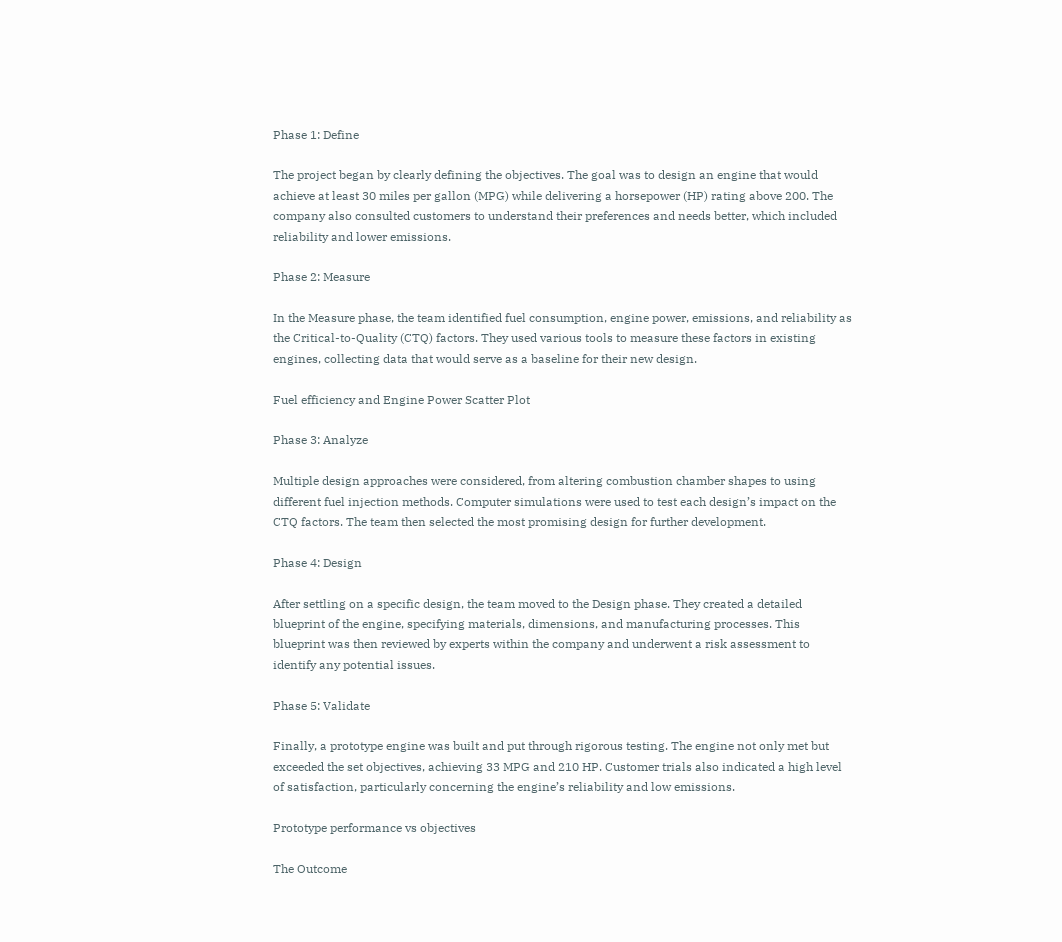Phase 1: Define

The project began by clearly defining the objectives. The goal was to design an engine that would achieve at least 30 miles per gallon (MPG) while delivering a horsepower (HP) rating above 200. The company also consulted customers to understand their preferences and needs better, which included reliability and lower emissions.

Phase 2: Measure

In the Measure phase, the team identified fuel consumption, engine power, emissions, and reliability as the Critical-to-Quality (CTQ) factors. They used various tools to measure these factors in existing engines, collecting data that would serve as a baseline for their new design.

Fuel efficiency and Engine Power Scatter Plot

Phase 3: Analyze

Multiple design approaches were considered, from altering combustion chamber shapes to using different fuel injection methods. Computer simulations were used to test each design’s impact on the CTQ factors. The team then selected the most promising design for further development.

Phase 4: Design

After settling on a specific design, the team moved to the Design phase. They created a detailed blueprint of the engine, specifying materials, dimensions, and manufacturing processes. This blueprint was then reviewed by experts within the company and underwent a risk assessment to identify any potential issues.

Phase 5: Validate

Finally, a prototype engine was built and put through rigorous testing. The engine not only met but exceeded the set objectives, achieving 33 MPG and 210 HP. Customer trials also indicated a high level of satisfaction, particularly concerning the engine’s reliability and low emissions.

Prototype performance vs objectives

The Outcome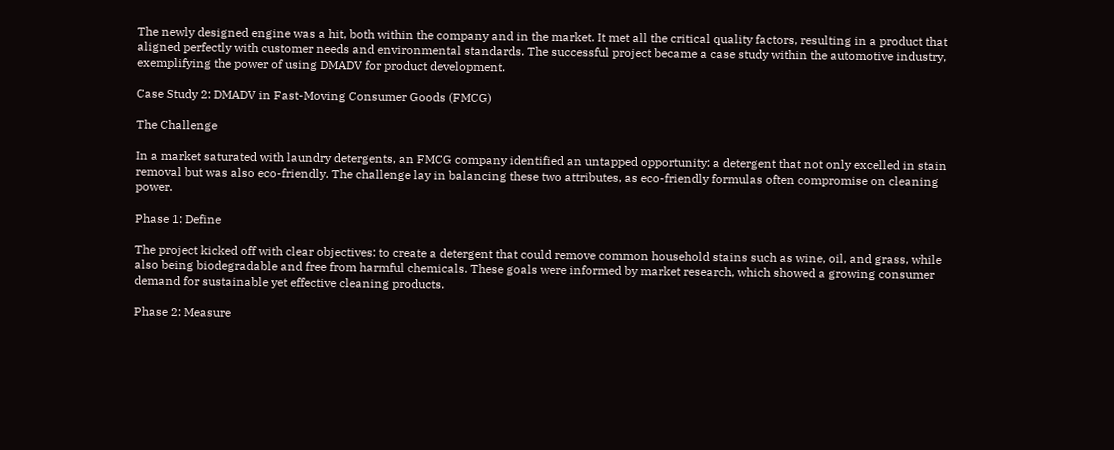The newly designed engine was a hit, both within the company and in the market. It met all the critical quality factors, resulting in a product that aligned perfectly with customer needs and environmental standards. The successful project became a case study within the automotive industry, exemplifying the power of using DMADV for product development.

Case Study 2: DMADV in Fast-Moving Consumer Goods (FMCG)

The Challenge

In a market saturated with laundry detergents, an FMCG company identified an untapped opportunity: a detergent that not only excelled in stain removal but was also eco-friendly. The challenge lay in balancing these two attributes, as eco-friendly formulas often compromise on cleaning power.

Phase 1: Define

The project kicked off with clear objectives: to create a detergent that could remove common household stains such as wine, oil, and grass, while also being biodegradable and free from harmful chemicals. These goals were informed by market research, which showed a growing consumer demand for sustainable yet effective cleaning products.

Phase 2: Measure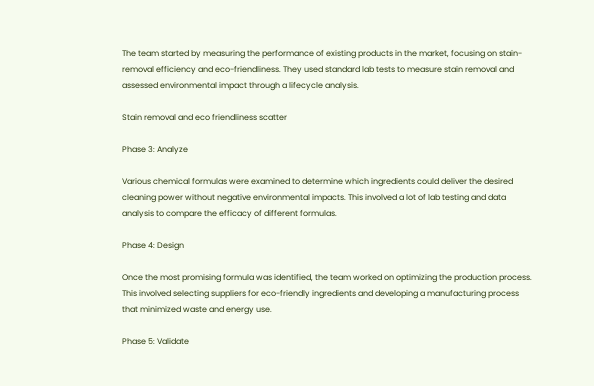The team started by measuring the performance of existing products in the market, focusing on stain-removal efficiency and eco-friendliness. They used standard lab tests to measure stain removal and assessed environmental impact through a lifecycle analysis.

Stain removal and eco friendliness scatter

Phase 3: Analyze

Various chemical formulas were examined to determine which ingredients could deliver the desired cleaning power without negative environmental impacts. This involved a lot of lab testing and data analysis to compare the efficacy of different formulas.

Phase 4: Design

Once the most promising formula was identified, the team worked on optimizing the production process. This involved selecting suppliers for eco-friendly ingredients and developing a manufacturing process that minimized waste and energy use.

Phase 5: Validate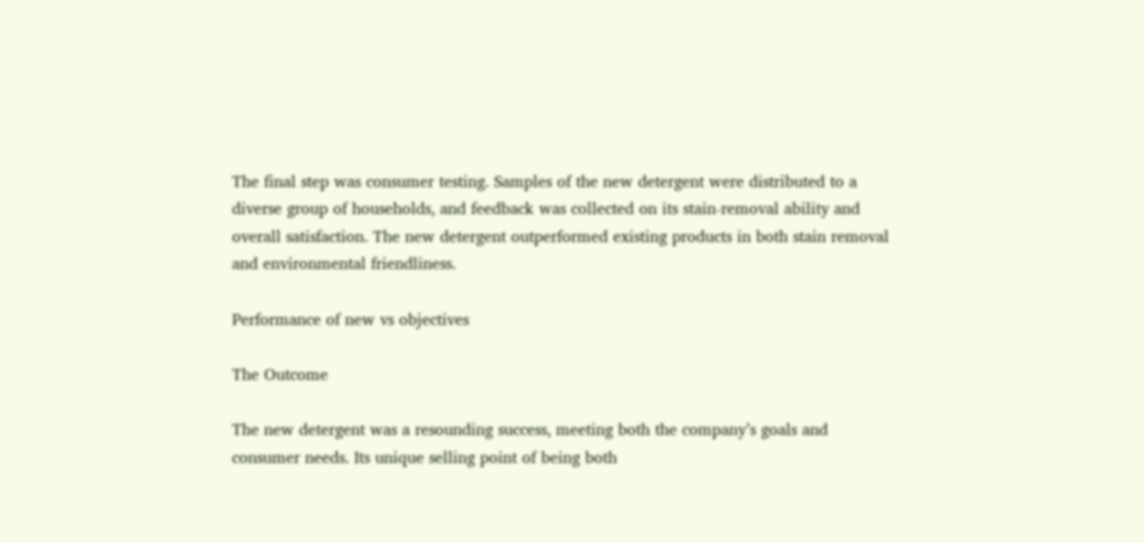The final step was consumer testing. Samples of the new detergent were distributed to a diverse group of households, and feedback was collected on its stain-removal ability and overall satisfaction. The new detergent outperformed existing products in both stain removal and environmental friendliness.

Performance of new vs objectives

The Outcome

The new detergent was a resounding success, meeting both the company’s goals and consumer needs. Its unique selling point of being both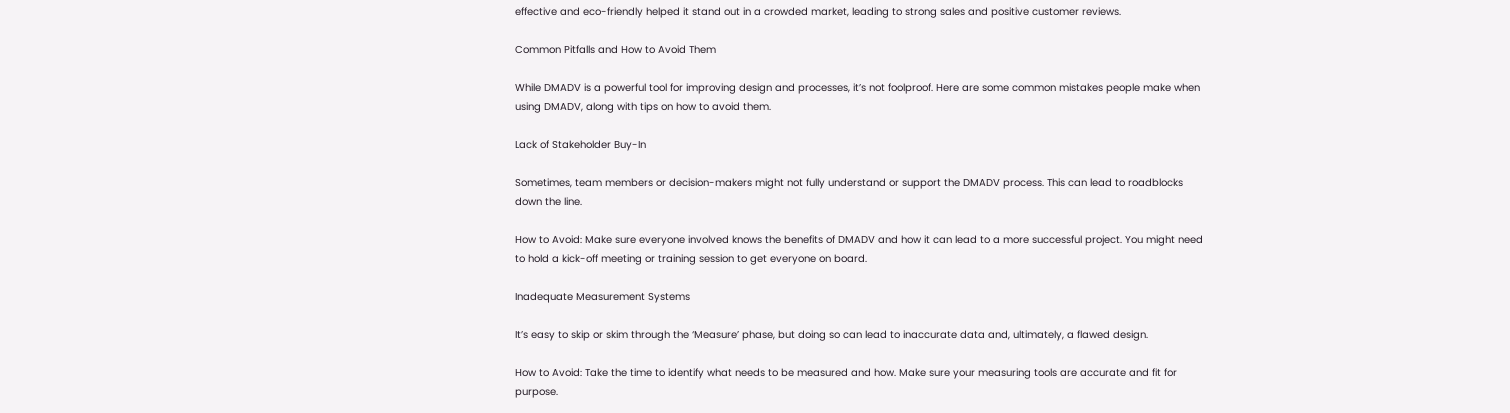effective and eco-friendly helped it stand out in a crowded market, leading to strong sales and positive customer reviews.

Common Pitfalls and How to Avoid Them

While DMADV is a powerful tool for improving design and processes, it’s not foolproof. Here are some common mistakes people make when using DMADV, along with tips on how to avoid them.

Lack of Stakeholder Buy-In

Sometimes, team members or decision-makers might not fully understand or support the DMADV process. This can lead to roadblocks down the line.

How to Avoid: Make sure everyone involved knows the benefits of DMADV and how it can lead to a more successful project. You might need to hold a kick-off meeting or training session to get everyone on board.

Inadequate Measurement Systems

It’s easy to skip or skim through the ‘Measure’ phase, but doing so can lead to inaccurate data and, ultimately, a flawed design.

How to Avoid: Take the time to identify what needs to be measured and how. Make sure your measuring tools are accurate and fit for purpose.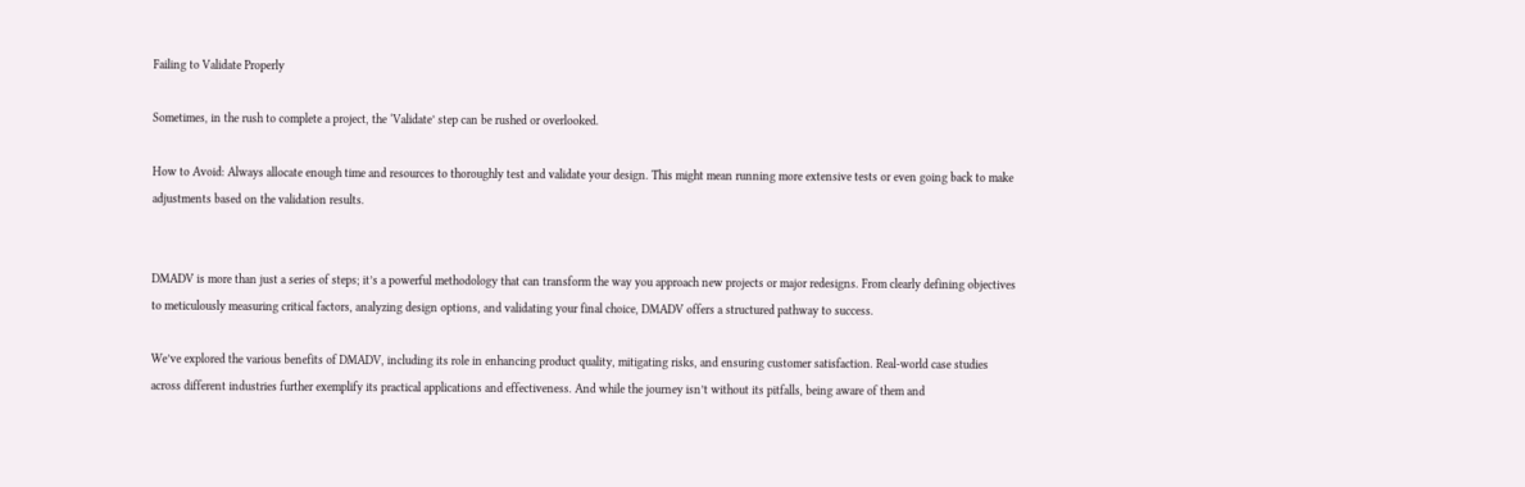Failing to Validate Properly

Sometimes, in the rush to complete a project, the ‘Validate’ step can be rushed or overlooked.

How to Avoid: Always allocate enough time and resources to thoroughly test and validate your design. This might mean running more extensive tests or even going back to make adjustments based on the validation results.


DMADV is more than just a series of steps; it’s a powerful methodology that can transform the way you approach new projects or major redesigns. From clearly defining objectives to meticulously measuring critical factors, analyzing design options, and validating your final choice, DMADV offers a structured pathway to success.

We’ve explored the various benefits of DMADV, including its role in enhancing product quality, mitigating risks, and ensuring customer satisfaction. Real-world case studies across different industries further exemplify its practical applications and effectiveness. And while the journey isn’t without its pitfalls, being aware of them and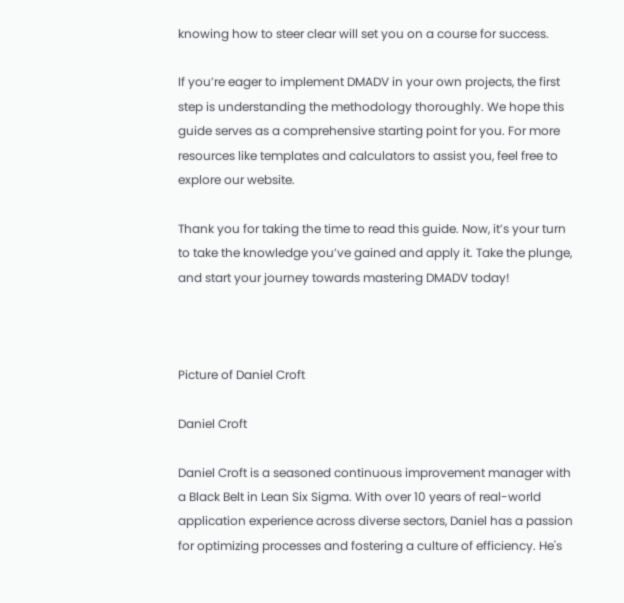knowing how to steer clear will set you on a course for success.

If you’re eager to implement DMADV in your own projects, the first step is understanding the methodology thoroughly. We hope this guide serves as a comprehensive starting point for you. For more resources like templates and calculators to assist you, feel free to explore our website.

Thank you for taking the time to read this guide. Now, it’s your turn to take the knowledge you’ve gained and apply it. Take the plunge, and start your journey towards mastering DMADV today!



Picture of Daniel Croft

Daniel Croft

Daniel Croft is a seasoned continuous improvement manager with a Black Belt in Lean Six Sigma. With over 10 years of real-world application experience across diverse sectors, Daniel has a passion for optimizing processes and fostering a culture of efficiency. He's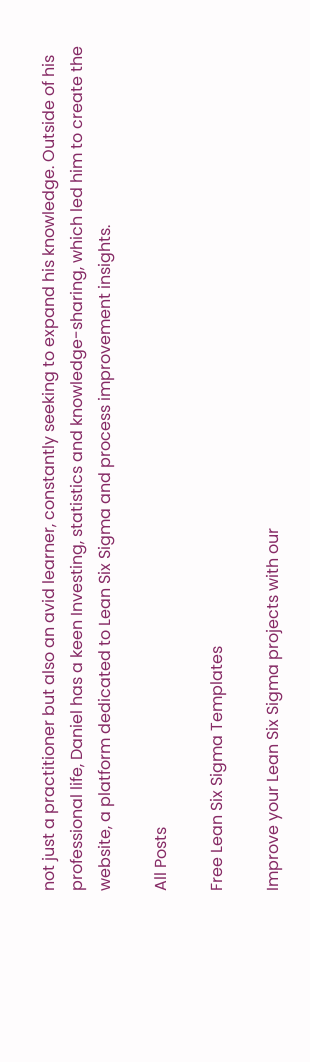not just a practitioner but also an avid learner, constantly seeking to expand his knowledge. Outside of his professional life, Daniel has a keen Investing, statistics and knowledge-sharing, which led him to create the website, a platform dedicated to Lean Six Sigma and process improvement insights.

All Posts

Free Lean Six Sigma Templates

Improve your Lean Six Sigma projects with our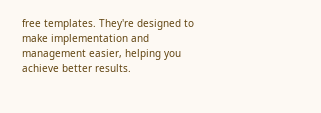free templates. They're designed to make implementation and management easier, helping you achieve better results.